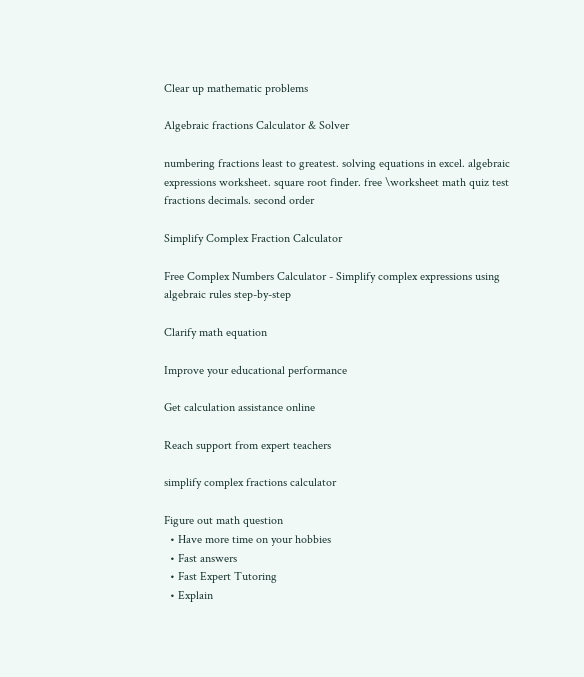Clear up mathematic problems

Algebraic fractions Calculator & Solver

numbering fractions least to greatest. solving equations in excel. algebraic expressions worksheet. square root finder. free \worksheet math quiz test fractions decimals. second order

Simplify Complex Fraction Calculator

Free Complex Numbers Calculator - Simplify complex expressions using algebraic rules step-by-step

Clarify math equation

Improve your educational performance

Get calculation assistance online

Reach support from expert teachers

simplify complex fractions calculator

Figure out math question
  • Have more time on your hobbies
  • Fast answers
  • Fast Expert Tutoring
  • Explain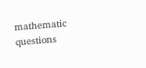mathematic questions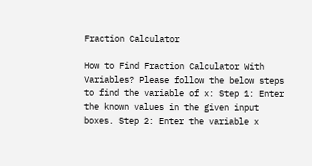Fraction Calculator

How to Find Fraction Calculator With Variables? Please follow the below steps to find the variable of x: Step 1: Enter the known values in the given input boxes. Step 2: Enter the variable x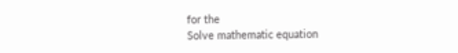for the
Solve mathematic equation